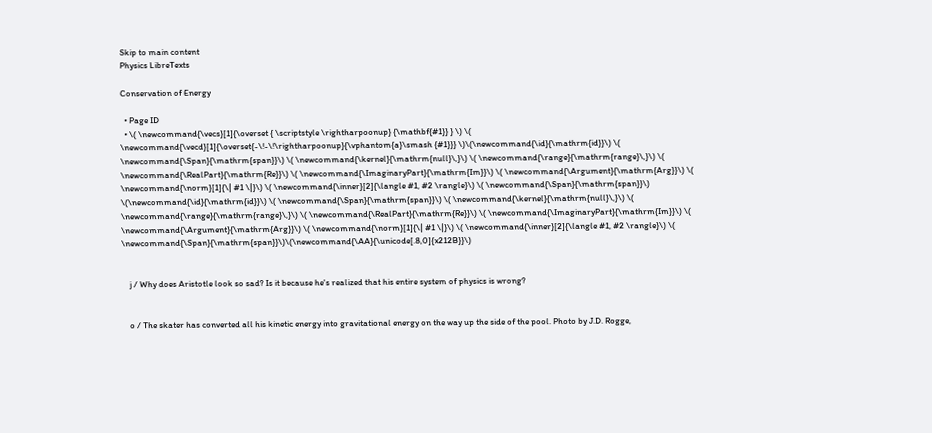Skip to main content
Physics LibreTexts

Conservation of Energy

  • Page ID
  • \( \newcommand{\vecs}[1]{\overset { \scriptstyle \rightharpoonup} {\mathbf{#1}} } \) \( \newcommand{\vecd}[1]{\overset{-\!-\!\rightharpoonup}{\vphantom{a}\smash {#1}}} \)\(\newcommand{\id}{\mathrm{id}}\) \( \newcommand{\Span}{\mathrm{span}}\) \( \newcommand{\kernel}{\mathrm{null}\,}\) \( \newcommand{\range}{\mathrm{range}\,}\) \( \newcommand{\RealPart}{\mathrm{Re}}\) \( \newcommand{\ImaginaryPart}{\mathrm{Im}}\) \( \newcommand{\Argument}{\mathrm{Arg}}\) \( \newcommand{\norm}[1]{\| #1 \|}\) \( \newcommand{\inner}[2]{\langle #1, #2 \rangle}\) \( \newcommand{\Span}{\mathrm{span}}\) \(\newcommand{\id}{\mathrm{id}}\) \( \newcommand{\Span}{\mathrm{span}}\) \( \newcommand{\kernel}{\mathrm{null}\,}\) \( \newcommand{\range}{\mathrm{range}\,}\) \( \newcommand{\RealPart}{\mathrm{Re}}\) \( \newcommand{\ImaginaryPart}{\mathrm{Im}}\) \( \newcommand{\Argument}{\mathrm{Arg}}\) \( \newcommand{\norm}[1]{\| #1 \|}\) \( \newcommand{\inner}[2]{\langle #1, #2 \rangle}\) \( \newcommand{\Span}{\mathrm{span}}\)\(\newcommand{\AA}{\unicode[.8,0]{x212B}}\)


    j / Why does Aristotle look so sad? Is it because he's realized that his entire system of physics is wrong?


    o / The skater has converted all his kinetic energy into gravitational energy on the way up the side of the pool. Photo by J.D. Rogge,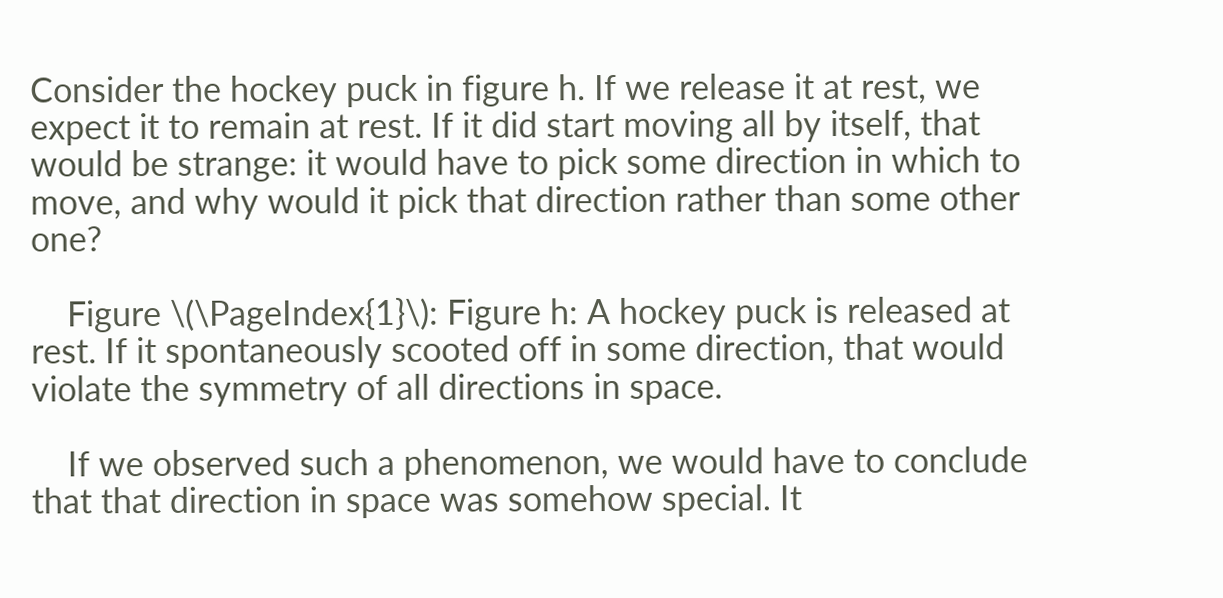Consider the hockey puck in figure h. If we release it at rest, we expect it to remain at rest. If it did start moving all by itself, that would be strange: it would have to pick some direction in which to move, and why would it pick that direction rather than some other one?

    Figure \(\PageIndex{1}\): Figure h: A hockey puck is released at rest. If it spontaneously scooted off in some direction, that would violate the symmetry of all directions in space.

    If we observed such a phenomenon, we would have to conclude that that direction in space was somehow special. It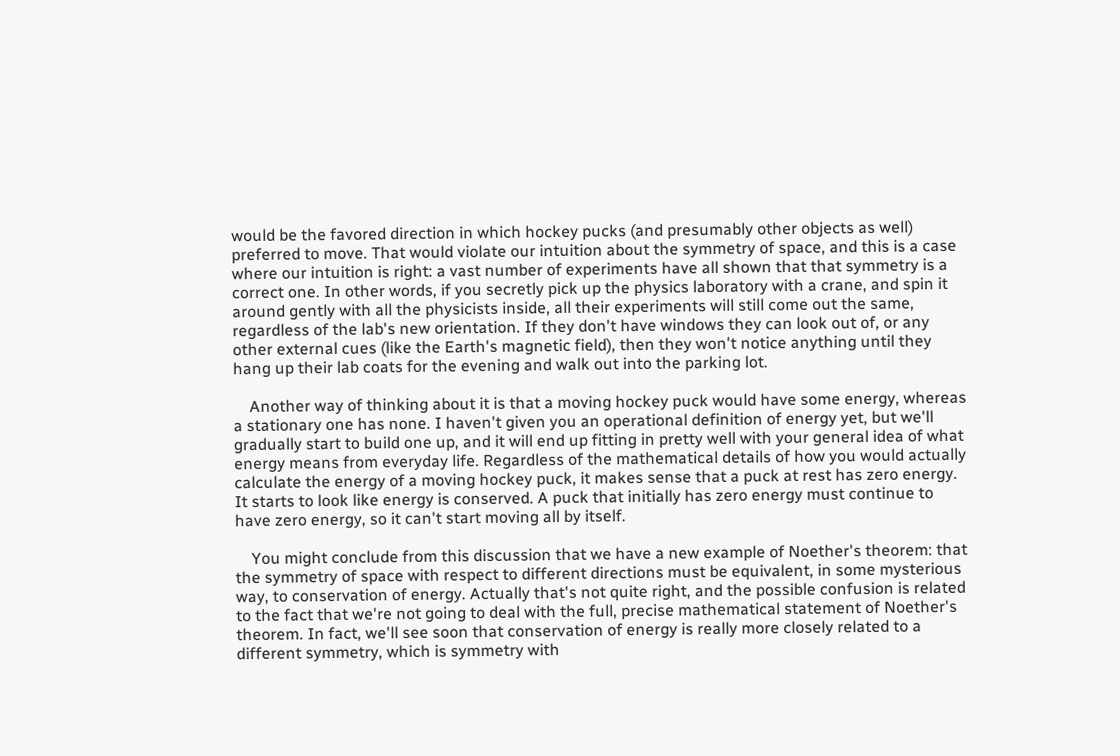would be the favored direction in which hockey pucks (and presumably other objects as well) preferred to move. That would violate our intuition about the symmetry of space, and this is a case where our intuition is right: a vast number of experiments have all shown that that symmetry is a correct one. In other words, if you secretly pick up the physics laboratory with a crane, and spin it around gently with all the physicists inside, all their experiments will still come out the same, regardless of the lab's new orientation. If they don't have windows they can look out of, or any other external cues (like the Earth's magnetic field), then they won't notice anything until they hang up their lab coats for the evening and walk out into the parking lot.

    Another way of thinking about it is that a moving hockey puck would have some energy, whereas a stationary one has none. I haven't given you an operational definition of energy yet, but we'll gradually start to build one up, and it will end up fitting in pretty well with your general idea of what energy means from everyday life. Regardless of the mathematical details of how you would actually calculate the energy of a moving hockey puck, it makes sense that a puck at rest has zero energy. It starts to look like energy is conserved. A puck that initially has zero energy must continue to have zero energy, so it can't start moving all by itself.

    You might conclude from this discussion that we have a new example of Noether's theorem: that the symmetry of space with respect to different directions must be equivalent, in some mysterious way, to conservation of energy. Actually that's not quite right, and the possible confusion is related to the fact that we're not going to deal with the full, precise mathematical statement of Noether's theorem. In fact, we'll see soon that conservation of energy is really more closely related to a different symmetry, which is symmetry with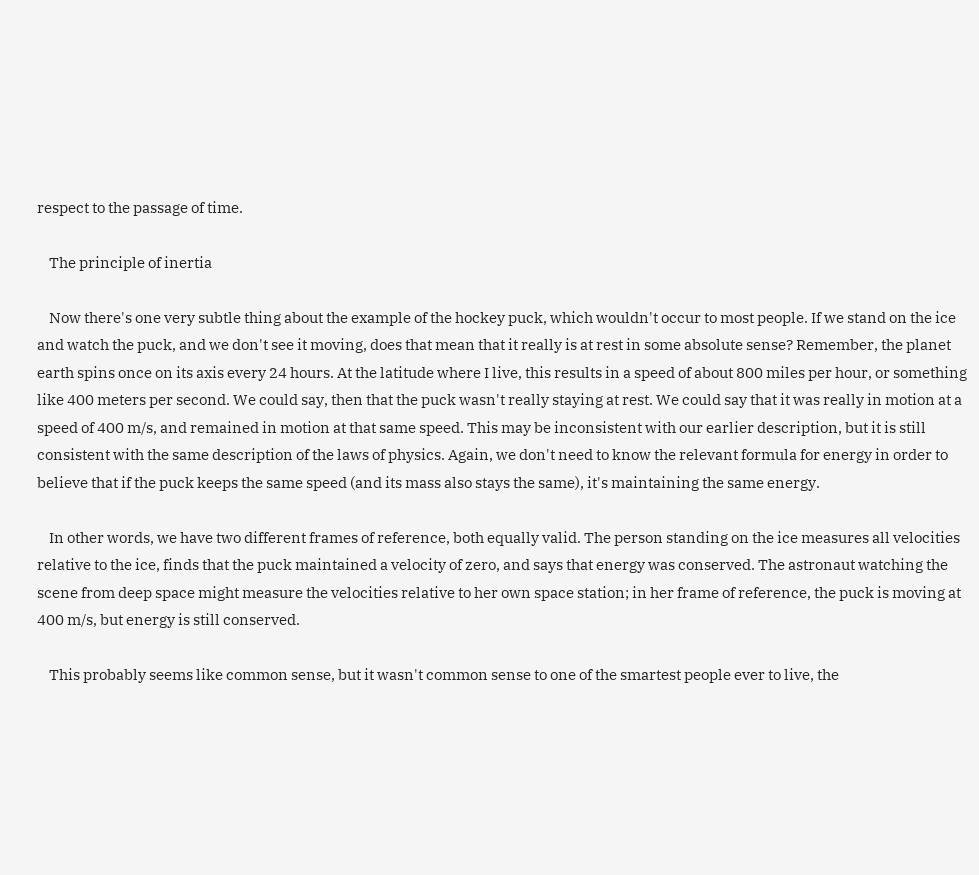respect to the passage of time.

    The principle of inertia

    Now there's one very subtle thing about the example of the hockey puck, which wouldn't occur to most people. If we stand on the ice and watch the puck, and we don't see it moving, does that mean that it really is at rest in some absolute sense? Remember, the planet earth spins once on its axis every 24 hours. At the latitude where I live, this results in a speed of about 800 miles per hour, or something like 400 meters per second. We could say, then that the puck wasn't really staying at rest. We could say that it was really in motion at a speed of 400 m/s, and remained in motion at that same speed. This may be inconsistent with our earlier description, but it is still consistent with the same description of the laws of physics. Again, we don't need to know the relevant formula for energy in order to believe that if the puck keeps the same speed (and its mass also stays the same), it's maintaining the same energy.

    In other words, we have two different frames of reference, both equally valid. The person standing on the ice measures all velocities relative to the ice, finds that the puck maintained a velocity of zero, and says that energy was conserved. The astronaut watching the scene from deep space might measure the velocities relative to her own space station; in her frame of reference, the puck is moving at 400 m/s, but energy is still conserved.

    This probably seems like common sense, but it wasn't common sense to one of the smartest people ever to live, the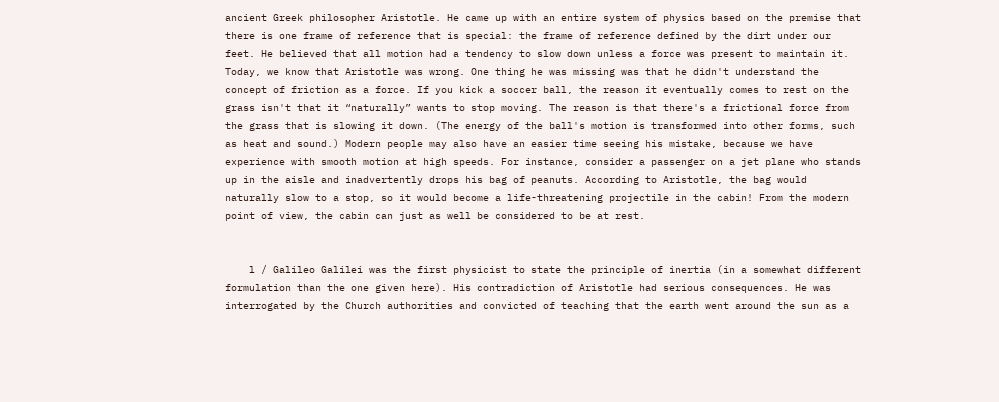ancient Greek philosopher Aristotle. He came up with an entire system of physics based on the premise that there is one frame of reference that is special: the frame of reference defined by the dirt under our feet. He believed that all motion had a tendency to slow down unless a force was present to maintain it. Today, we know that Aristotle was wrong. One thing he was missing was that he didn't understand the concept of friction as a force. If you kick a soccer ball, the reason it eventually comes to rest on the grass isn't that it “naturally” wants to stop moving. The reason is that there's a frictional force from the grass that is slowing it down. (The energy of the ball's motion is transformed into other forms, such as heat and sound.) Modern people may also have an easier time seeing his mistake, because we have experience with smooth motion at high speeds. For instance, consider a passenger on a jet plane who stands up in the aisle and inadvertently drops his bag of peanuts. According to Aristotle, the bag would naturally slow to a stop, so it would become a life-threatening projectile in the cabin! From the modern point of view, the cabin can just as well be considered to be at rest.


    l / Galileo Galilei was the first physicist to state the principle of inertia (in a somewhat different formulation than the one given here). His contradiction of Aristotle had serious consequences. He was interrogated by the Church authorities and convicted of teaching that the earth went around the sun as a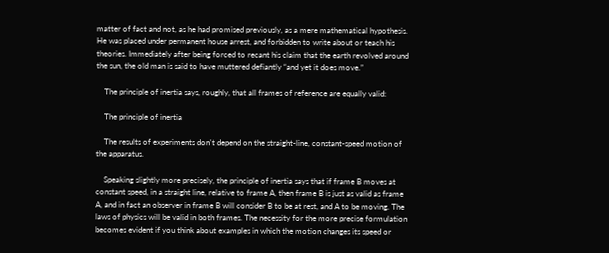matter of fact and not, as he had promised previously, as a mere mathematical hypothesis. He was placed under permanent house arrest, and forbidden to write about or teach his theories. Immediately after being forced to recant his claim that the earth revolved around the sun, the old man is said to have muttered defiantly “and yet it does move.”

    The principle of inertia says, roughly, that all frames of reference are equally valid:

    The principle of inertia

    The results of experiments don't depend on the straight-line, constant-speed motion of the apparatus.

    Speaking slightly more precisely, the principle of inertia says that if frame B moves at constant speed, in a straight line, relative to frame A, then frame B is just as valid as frame A, and in fact an observer in frame B will consider B to be at rest, and A to be moving. The laws of physics will be valid in both frames. The necessity for the more precise formulation becomes evident if you think about examples in which the motion changes its speed or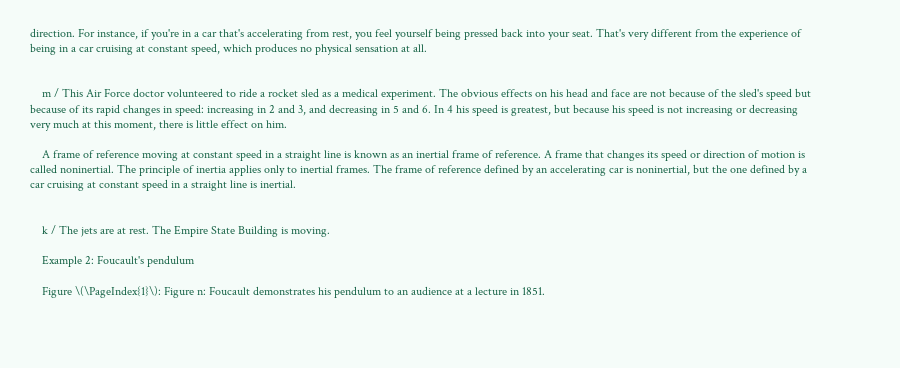direction. For instance, if you're in a car that's accelerating from rest, you feel yourself being pressed back into your seat. That's very different from the experience of being in a car cruising at constant speed, which produces no physical sensation at all.


    m / This Air Force doctor volunteered to ride a rocket sled as a medical experiment. The obvious effects on his head and face are not because of the sled's speed but because of its rapid changes in speed: increasing in 2 and 3, and decreasing in 5 and 6. In 4 his speed is greatest, but because his speed is not increasing or decreasing very much at this moment, there is little effect on him.

    A frame of reference moving at constant speed in a straight line is known as an inertial frame of reference. A frame that changes its speed or direction of motion is called noninertial. The principle of inertia applies only to inertial frames. The frame of reference defined by an accelerating car is noninertial, but the one defined by a car cruising at constant speed in a straight line is inertial.


    k / The jets are at rest. The Empire State Building is moving.

    Example 2: Foucault's pendulum

    Figure \(\PageIndex{1}\): Figure n: Foucault demonstrates his pendulum to an audience at a lecture in 1851.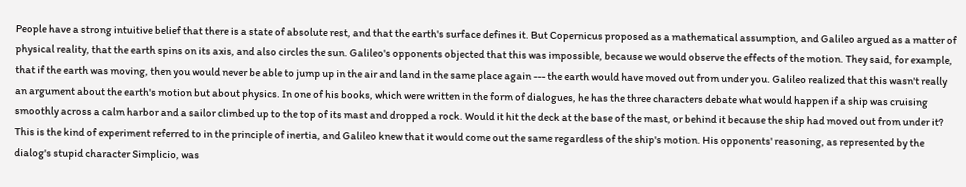People have a strong intuitive belief that there is a state of absolute rest, and that the earth's surface defines it. But Copernicus proposed as a mathematical assumption, and Galileo argued as a matter of physical reality, that the earth spins on its axis, and also circles the sun. Galileo's opponents objected that this was impossible, because we would observe the effects of the motion. They said, for example, that if the earth was moving, then you would never be able to jump up in the air and land in the same place again --- the earth would have moved out from under you. Galileo realized that this wasn't really an argument about the earth's motion but about physics. In one of his books, which were written in the form of dialogues, he has the three characters debate what would happen if a ship was cruising smoothly across a calm harbor and a sailor climbed up to the top of its mast and dropped a rock. Would it hit the deck at the base of the mast, or behind it because the ship had moved out from under it? This is the kind of experiment referred to in the principle of inertia, and Galileo knew that it would come out the same regardless of the ship's motion. His opponents' reasoning, as represented by the dialog's stupid character Simplicio, was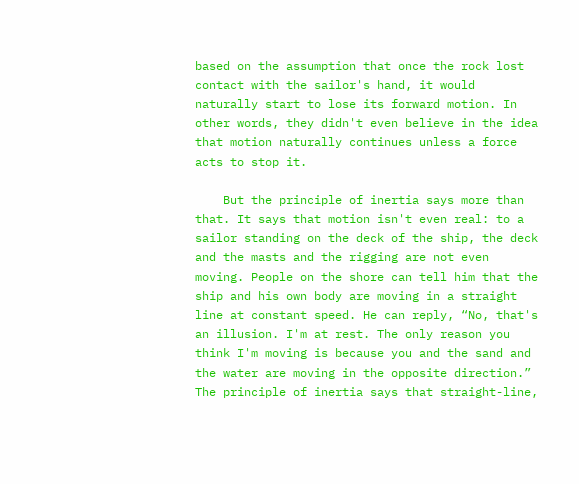based on the assumption that once the rock lost contact with the sailor's hand, it would naturally start to lose its forward motion. In other words, they didn't even believe in the idea that motion naturally continues unless a force acts to stop it.

    But the principle of inertia says more than that. It says that motion isn't even real: to a sailor standing on the deck of the ship, the deck and the masts and the rigging are not even moving. People on the shore can tell him that the ship and his own body are moving in a straight line at constant speed. He can reply, “No, that's an illusion. I'm at rest. The only reason you think I'm moving is because you and the sand and the water are moving in the opposite direction.” The principle of inertia says that straight-line,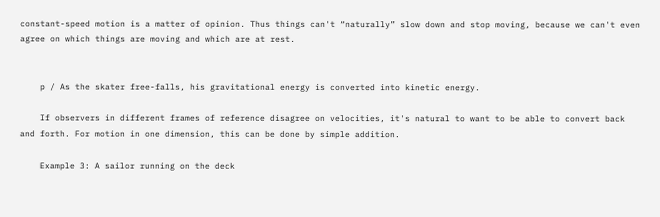constant-speed motion is a matter of opinion. Thus things can't “naturally” slow down and stop moving, because we can't even agree on which things are moving and which are at rest.


    p / As the skater free-falls, his gravitational energy is converted into kinetic energy.

    If observers in different frames of reference disagree on velocities, it's natural to want to be able to convert back and forth. For motion in one dimension, this can be done by simple addition.

    Example 3: A sailor running on the deck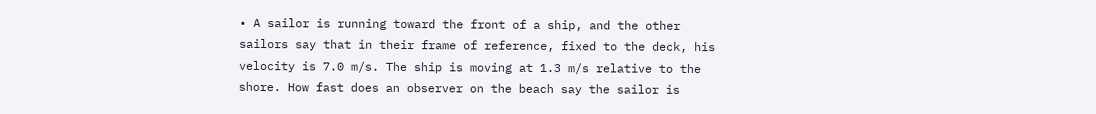• A sailor is running toward the front of a ship, and the other sailors say that in their frame of reference, fixed to the deck, his velocity is 7.0 m/s. The ship is moving at 1.3 m/s relative to the shore. How fast does an observer on the beach say the sailor is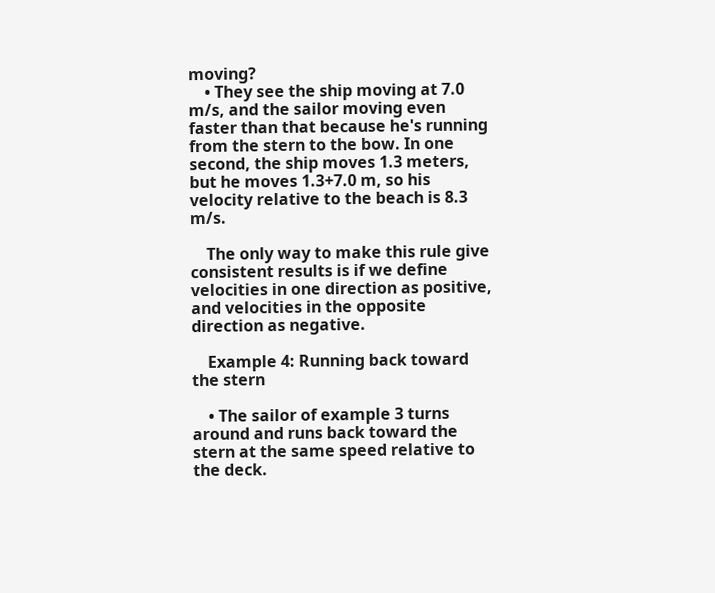moving?
    • They see the ship moving at 7.0 m/s, and the sailor moving even faster than that because he's running from the stern to the bow. In one second, the ship moves 1.3 meters, but he moves 1.3+7.0 m, so his velocity relative to the beach is 8.3 m/s.

    The only way to make this rule give consistent results is if we define velocities in one direction as positive, and velocities in the opposite direction as negative.

    Example 4: Running back toward the stern

    • The sailor of example 3 turns around and runs back toward the stern at the same speed relative to the deck.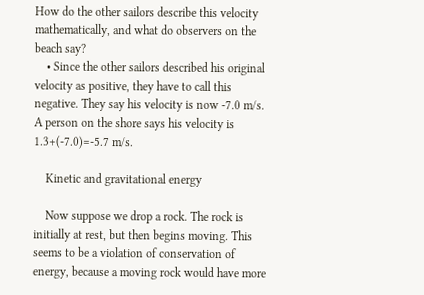How do the other sailors describe this velocity mathematically, and what do observers on the beach say?
    • Since the other sailors described his original velocity as positive, they have to call this negative. They say his velocity is now -7.0 m/s. A person on the shore says his velocity is 1.3+(-7.0)=-5.7 m/s.

    Kinetic and gravitational energy

    Now suppose we drop a rock. The rock is initially at rest, but then begins moving. This seems to be a violation of conservation of energy, because a moving rock would have more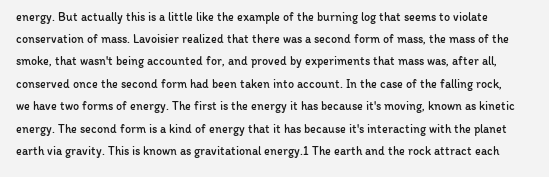energy. But actually this is a little like the example of the burning log that seems to violate conservation of mass. Lavoisier realized that there was a second form of mass, the mass of the smoke, that wasn't being accounted for, and proved by experiments that mass was, after all, conserved once the second form had been taken into account. In the case of the falling rock, we have two forms of energy. The first is the energy it has because it's moving, known as kinetic energy. The second form is a kind of energy that it has because it's interacting with the planet earth via gravity. This is known as gravitational energy.1 The earth and the rock attract each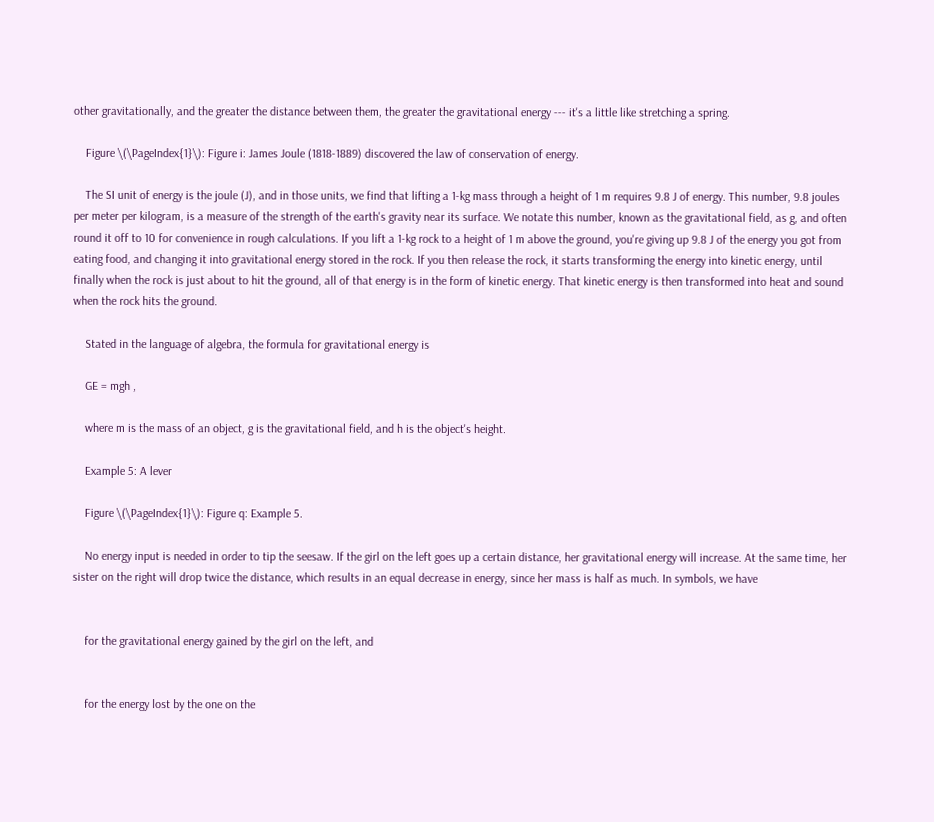other gravitationally, and the greater the distance between them, the greater the gravitational energy --- it's a little like stretching a spring.

    Figure \(\PageIndex{1}\): Figure i: James Joule (1818-1889) discovered the law of conservation of energy.

    The SI unit of energy is the joule (J), and in those units, we find that lifting a 1-kg mass through a height of 1 m requires 9.8 J of energy. This number, 9.8 joules per meter per kilogram, is a measure of the strength of the earth's gravity near its surface. We notate this number, known as the gravitational field, as g, and often round it off to 10 for convenience in rough calculations. If you lift a 1-kg rock to a height of 1 m above the ground, you're giving up 9.8 J of the energy you got from eating food, and changing it into gravitational energy stored in the rock. If you then release the rock, it starts transforming the energy into kinetic energy, until finally when the rock is just about to hit the ground, all of that energy is in the form of kinetic energy. That kinetic energy is then transformed into heat and sound when the rock hits the ground.

    Stated in the language of algebra, the formula for gravitational energy is

    GE = mgh ,

    where m is the mass of an object, g is the gravitational field, and h is the object's height.

    Example 5: A lever

    Figure \(\PageIndex{1}\): Figure q: Example 5.

    No energy input is needed in order to tip the seesaw. If the girl on the left goes up a certain distance, her gravitational energy will increase. At the same time, her sister on the right will drop twice the distance, which results in an equal decrease in energy, since her mass is half as much. In symbols, we have


    for the gravitational energy gained by the girl on the left, and


    for the energy lost by the one on the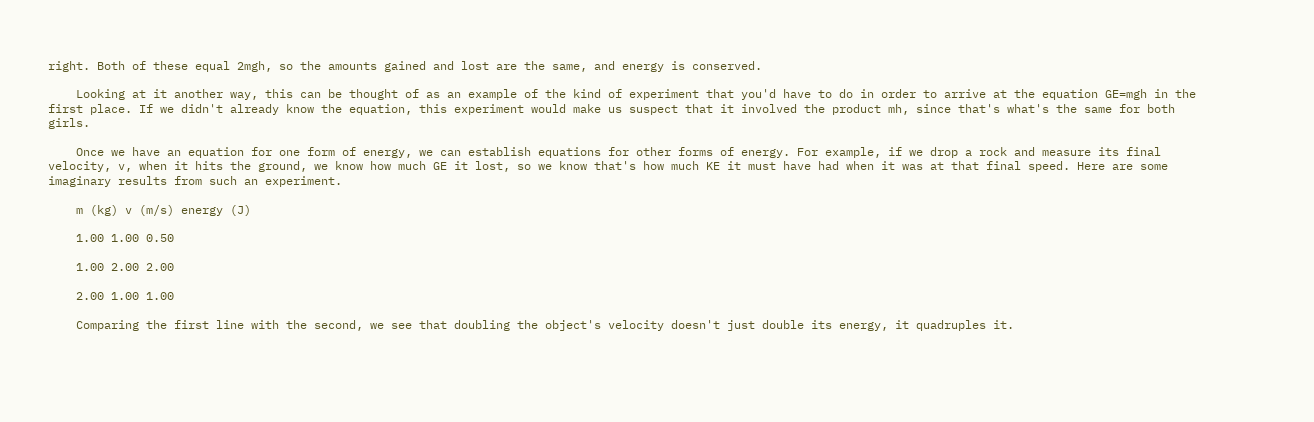right. Both of these equal 2mgh, so the amounts gained and lost are the same, and energy is conserved.

    Looking at it another way, this can be thought of as an example of the kind of experiment that you'd have to do in order to arrive at the equation GE=mgh in the first place. If we didn't already know the equation, this experiment would make us suspect that it involved the product mh, since that's what's the same for both girls.

    Once we have an equation for one form of energy, we can establish equations for other forms of energy. For example, if we drop a rock and measure its final velocity, v, when it hits the ground, we know how much GE it lost, so we know that's how much KE it must have had when it was at that final speed. Here are some imaginary results from such an experiment.

    m (kg) v (m/s) energy (J)

    1.00 1.00 0.50

    1.00 2.00 2.00

    2.00 1.00 1.00

    Comparing the first line with the second, we see that doubling the object's velocity doesn't just double its energy, it quadruples it.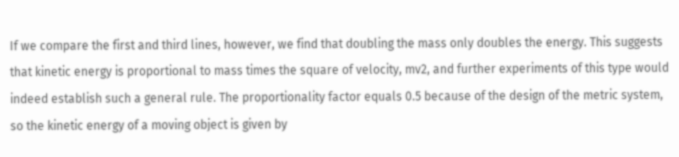If we compare the first and third lines, however, we find that doubling the mass only doubles the energy. This suggests that kinetic energy is proportional to mass times the square of velocity, mv2, and further experiments of this type would indeed establish such a general rule. The proportionality factor equals 0.5 because of the design of the metric system, so the kinetic energy of a moving object is given by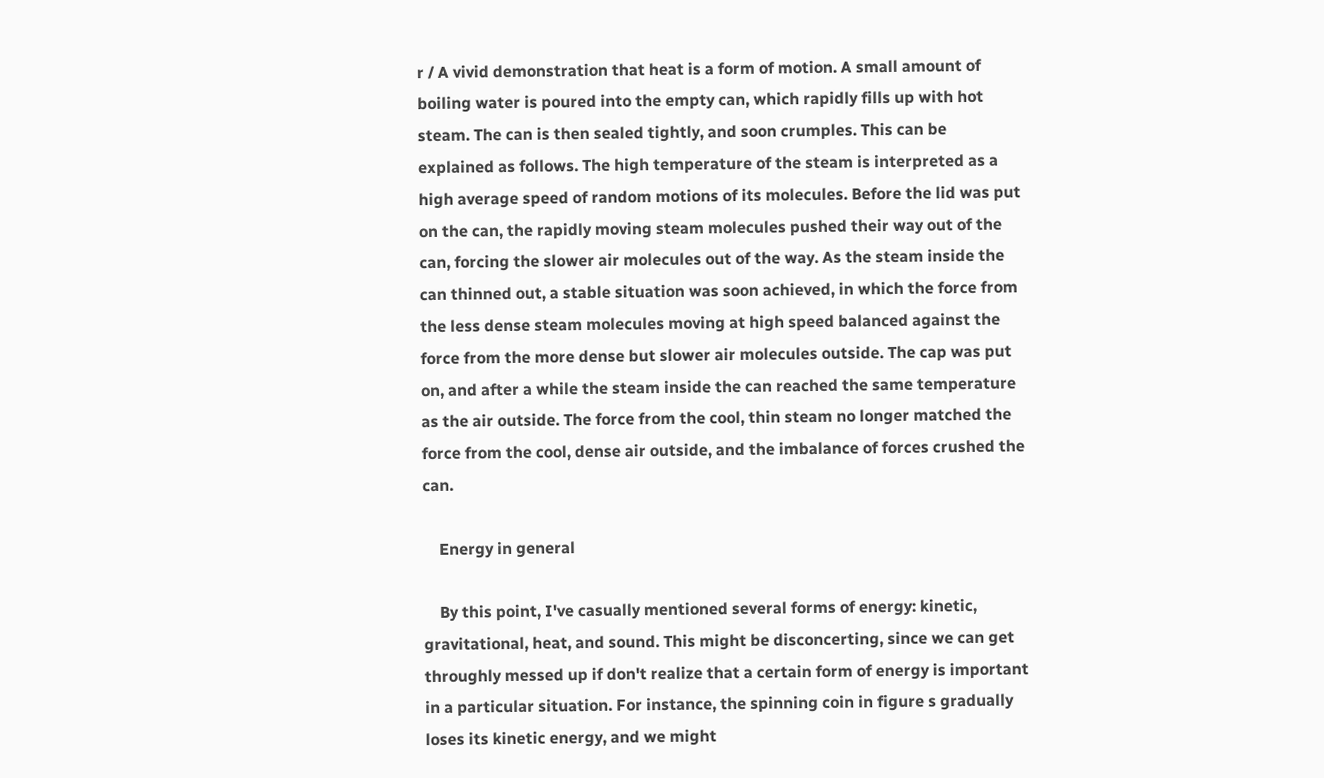r / A vivid demonstration that heat is a form of motion. A small amount of boiling water is poured into the empty can, which rapidly fills up with hot steam. The can is then sealed tightly, and soon crumples. This can be explained as follows. The high temperature of the steam is interpreted as a high average speed of random motions of its molecules. Before the lid was put on the can, the rapidly moving steam molecules pushed their way out of the can, forcing the slower air molecules out of the way. As the steam inside the can thinned out, a stable situation was soon achieved, in which the force from the less dense steam molecules moving at high speed balanced against the force from the more dense but slower air molecules outside. The cap was put on, and after a while the steam inside the can reached the same temperature as the air outside. The force from the cool, thin steam no longer matched the force from the cool, dense air outside, and the imbalance of forces crushed the can.

    Energy in general

    By this point, I've casually mentioned several forms of energy: kinetic, gravitational, heat, and sound. This might be disconcerting, since we can get throughly messed up if don't realize that a certain form of energy is important in a particular situation. For instance, the spinning coin in figure s gradually loses its kinetic energy, and we might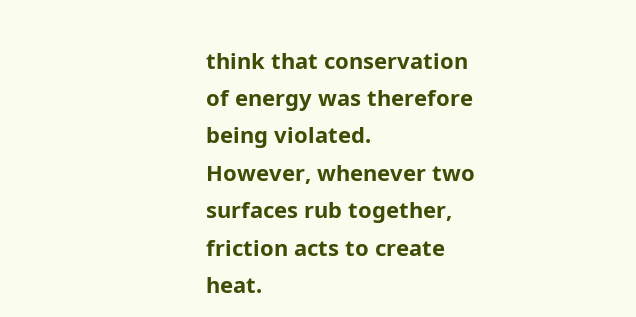think that conservation of energy was therefore being violated. However, whenever two surfaces rub together, friction acts to create heat.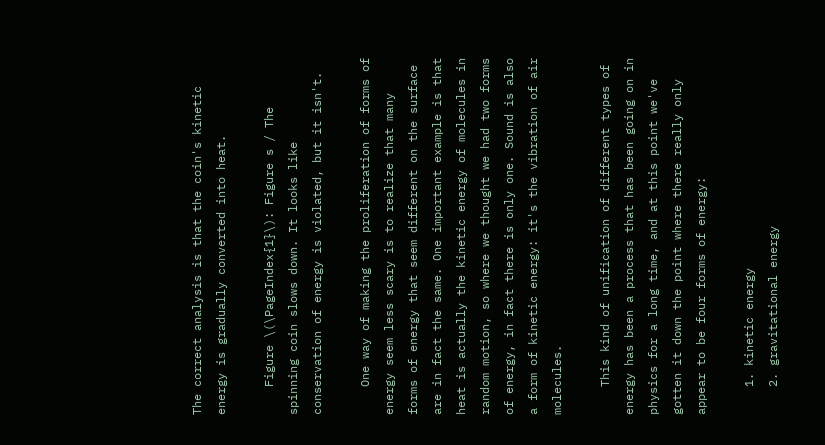The correct analysis is that the coin's kinetic energy is gradually converted into heat.

    Figure \(\PageIndex{1}\): Figure s / The spinning coin slows down. It looks like conservation of energy is violated, but it isn't.

    One way of making the proliferation of forms of energy seem less scary is to realize that many forms of energy that seem different on the surface are in fact the same. One important example is that heat is actually the kinetic energy of molecules in random motion, so where we thought we had two forms of energy, in fact there is only one. Sound is also a form of kinetic energy: it's the vibration of air molecules.

    This kind of unification of different types of energy has been a process that has been going on in physics for a long time, and at this point we've gotten it down the point where there really only appear to be four forms of energy:

    1. kinetic energy
    2. gravitational energy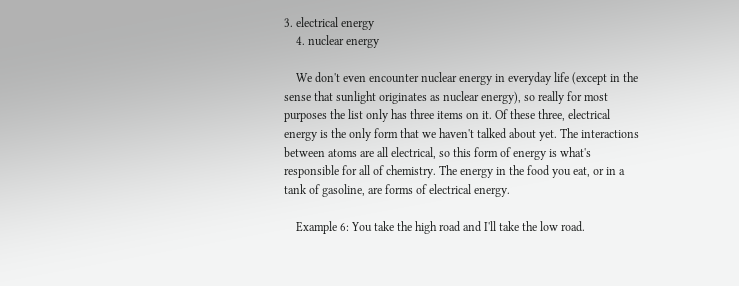3. electrical energy
    4. nuclear energy

    We don't even encounter nuclear energy in everyday life (except in the sense that sunlight originates as nuclear energy), so really for most purposes the list only has three items on it. Of these three, electrical energy is the only form that we haven't talked about yet. The interactions between atoms are all electrical, so this form of energy is what's responsible for all of chemistry. The energy in the food you eat, or in a tank of gasoline, are forms of electrical energy.

    Example 6: You take the high road and I'll take the low road.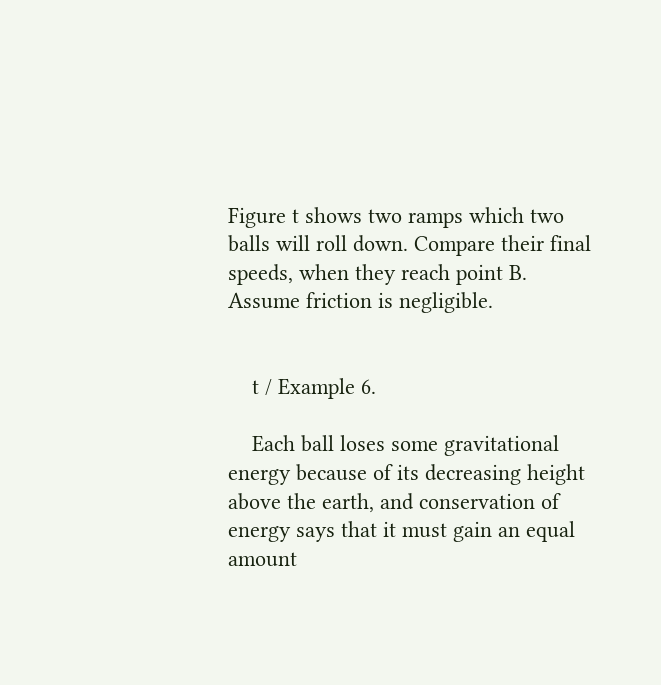Figure t shows two ramps which two balls will roll down. Compare their final speeds, when they reach point B. Assume friction is negligible.


    t / Example 6.

    Each ball loses some gravitational energy because of its decreasing height above the earth, and conservation of energy says that it must gain an equal amount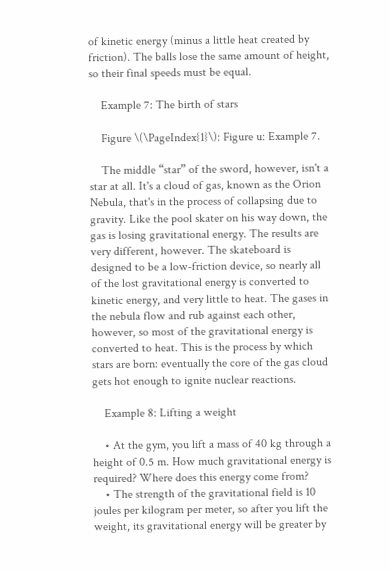of kinetic energy (minus a little heat created by friction). The balls lose the same amount of height, so their final speeds must be equal.

    Example 7: The birth of stars

    Figure \(\PageIndex{1}\): Figure u: Example 7.

    The middle “star” of the sword, however, isn't a star at all. It's a cloud of gas, known as the Orion Nebula, that's in the process of collapsing due to gravity. Like the pool skater on his way down, the gas is losing gravitational energy. The results are very different, however. The skateboard is designed to be a low-friction device, so nearly all of the lost gravitational energy is converted to kinetic energy, and very little to heat. The gases in the nebula flow and rub against each other, however, so most of the gravitational energy is converted to heat. This is the process by which stars are born: eventually the core of the gas cloud gets hot enough to ignite nuclear reactions.

    Example 8: Lifting a weight

    • At the gym, you lift a mass of 40 kg through a height of 0.5 m. How much gravitational energy is required? Where does this energy come from?
    • The strength of the gravitational field is 10 joules per kilogram per meter, so after you lift the weight, its gravitational energy will be greater by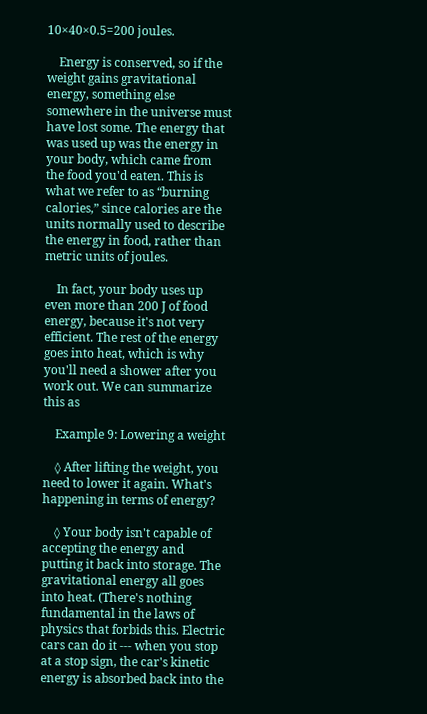10×40×0.5=200 joules.

    Energy is conserved, so if the weight gains gravitational energy, something else somewhere in the universe must have lost some. The energy that was used up was the energy in your body, which came from the food you'd eaten. This is what we refer to as “burning calories,” since calories are the units normally used to describe the energy in food, rather than metric units of joules.

    In fact, your body uses up even more than 200 J of food energy, because it's not very efficient. The rest of the energy goes into heat, which is why you'll need a shower after you work out. We can summarize this as

    Example 9: Lowering a weight

    ◊ After lifting the weight, you need to lower it again. What's happening in terms of energy?

    ◊ Your body isn't capable of accepting the energy and putting it back into storage. The gravitational energy all goes into heat. (There's nothing fundamental in the laws of physics that forbids this. Electric cars can do it --- when you stop at a stop sign, the car's kinetic energy is absorbed back into the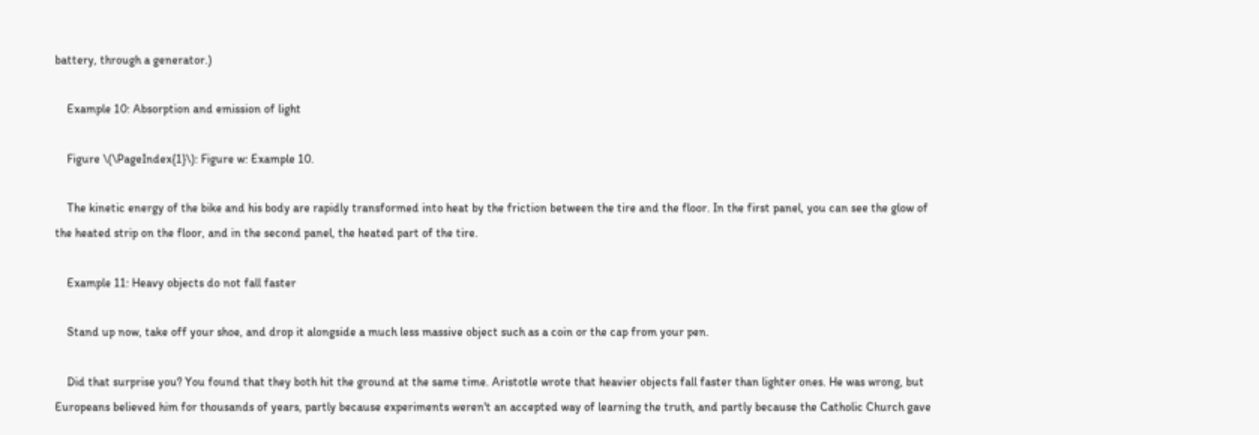battery, through a generator.)

    Example 10: Absorption and emission of light

    Figure \(\PageIndex{1}\): Figure w: Example 10.

    The kinetic energy of the bike and his body are rapidly transformed into heat by the friction between the tire and the floor. In the first panel, you can see the glow of the heated strip on the floor, and in the second panel, the heated part of the tire.

    Example 11: Heavy objects do not fall faster

    Stand up now, take off your shoe, and drop it alongside a much less massive object such as a coin or the cap from your pen.

    Did that surprise you? You found that they both hit the ground at the same time. Aristotle wrote that heavier objects fall faster than lighter ones. He was wrong, but Europeans believed him for thousands of years, partly because experiments weren't an accepted way of learning the truth, and partly because the Catholic Church gave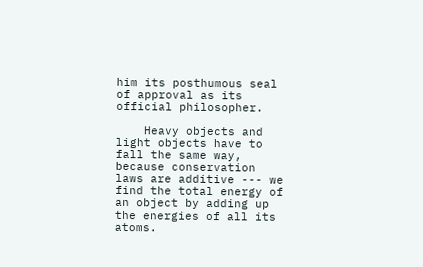him its posthumous seal of approval as its official philosopher.

    Heavy objects and light objects have to fall the same way, because conservation laws are additive --- we find the total energy of an object by adding up the energies of all its atoms.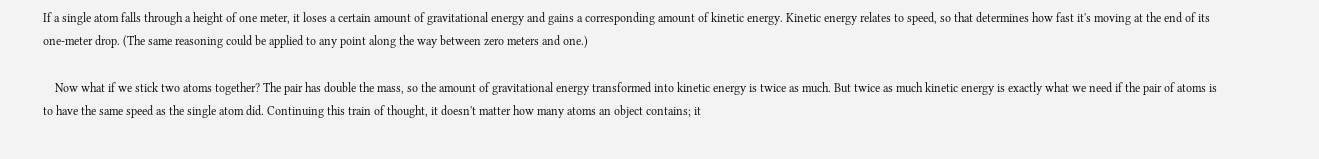If a single atom falls through a height of one meter, it loses a certain amount of gravitational energy and gains a corresponding amount of kinetic energy. Kinetic energy relates to speed, so that determines how fast it's moving at the end of its one-meter drop. (The same reasoning could be applied to any point along the way between zero meters and one.)

    Now what if we stick two atoms together? The pair has double the mass, so the amount of gravitational energy transformed into kinetic energy is twice as much. But twice as much kinetic energy is exactly what we need if the pair of atoms is to have the same speed as the single atom did. Continuing this train of thought, it doesn't matter how many atoms an object contains; it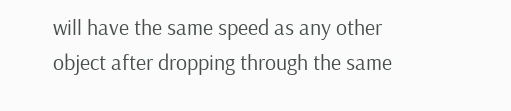will have the same speed as any other object after dropping through the same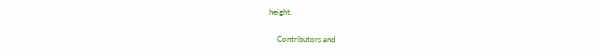height.

    Contributors and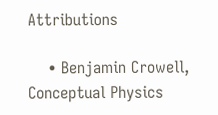Attributions

    • Benjamin Crowell, Conceptual Physics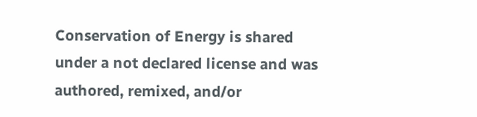Conservation of Energy is shared under a not declared license and was authored, remixed, and/or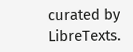curated by LibreTexts.